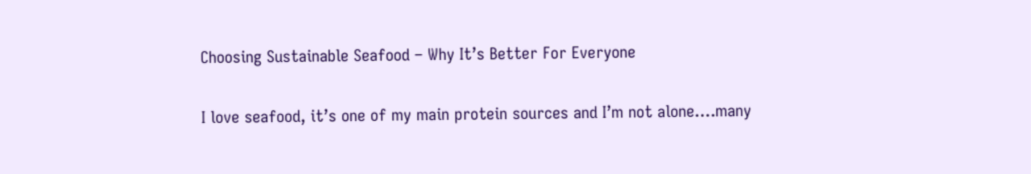Choosing Sustainable Seafood – Why It’s Better For Everyone

I love seafood, it’s one of my main protein sources and I’m not alone….many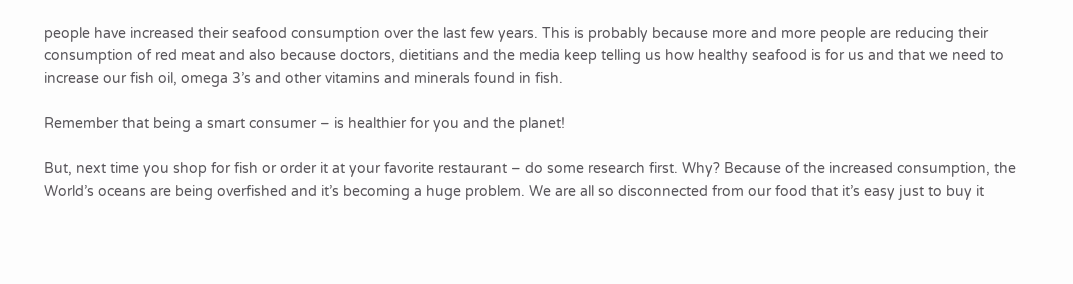people have increased their seafood consumption over the last few years. This is probably because more and more people are reducing their consumption of red meat and also because doctors, dietitians and the media keep telling us how healthy seafood is for us and that we need to increase our fish oil, omega 3’s and other vitamins and minerals found in fish.

Remember that being a smart consumer – is healthier for you and the planet!

But, next time you shop for fish or order it at your favorite restaurant – do some research first. Why? Because of the increased consumption, the World’s oceans are being overfished and it’s becoming a huge problem. We are all so disconnected from our food that it’s easy just to buy it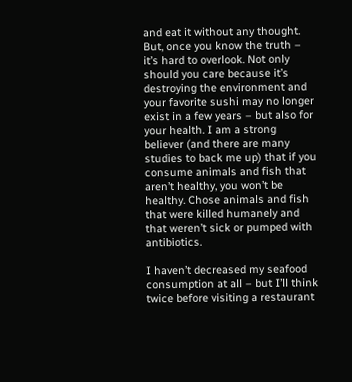and eat it without any thought. But, once you know the truth – it’s hard to overlook. Not only should you care because it’s destroying the environment and your favorite sushi may no longer exist in a few years – but also for your health. I am a strong believer (and there are many studies to back me up) that if you consume animals and fish that aren’t healthy, you won’t be healthy. Chose animals and fish that were killed humanely and that weren’t sick or pumped with antibiotics.

I haven’t decreased my seafood consumption at all – but I’ll think twice before visiting a restaurant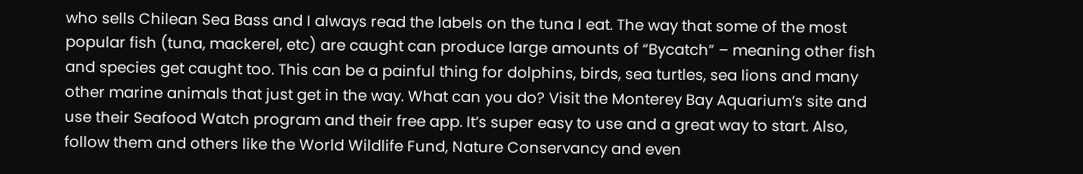who sells Chilean Sea Bass and I always read the labels on the tuna I eat. The way that some of the most popular fish (tuna, mackerel, etc) are caught can produce large amounts of “Bycatch” – meaning other fish and species get caught too. This can be a painful thing for dolphins, birds, sea turtles, sea lions and many other marine animals that just get in the way. What can you do? Visit the Monterey Bay Aquarium’s site and use their Seafood Watch program and their free app. It’s super easy to use and a great way to start. Also, follow them and others like the World Wildlife Fund, Nature Conservancy and even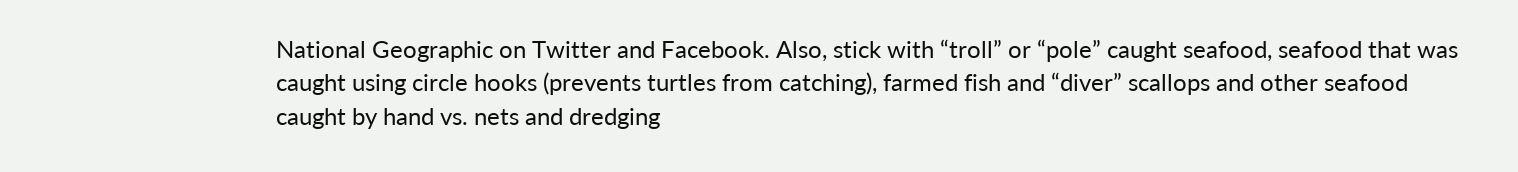National Geographic on Twitter and Facebook. Also, stick with “troll” or “pole” caught seafood, seafood that was caught using circle hooks (prevents turtles from catching), farmed fish and “diver” scallops and other seafood caught by hand vs. nets and dredging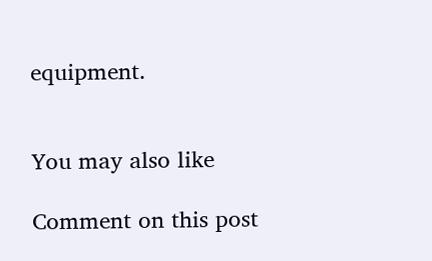equipment.


You may also like

Comment on this post